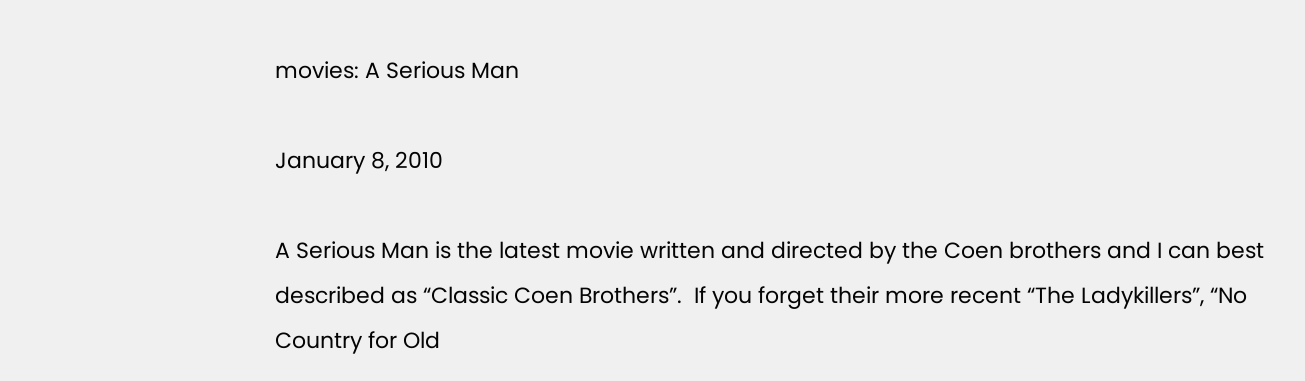movies: A Serious Man

January 8, 2010

A Serious Man is the latest movie written and directed by the Coen brothers and I can best described as “Classic Coen Brothers”.  If you forget their more recent “The Ladykillers”, “No Country for Old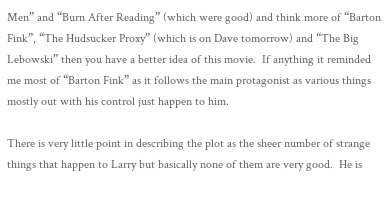Men” and “Burn After Reading” (which were good) and think more of “Barton Fink”, “The Hudsucker Proxy” (which is on Dave tomorrow) and “The Big Lebowski” then you have a better idea of this movie.  If anything it reminded me most of “Barton Fink” as it follows the main protagonist as various things mostly out with his control just happen to him.

There is very little point in describing the plot as the sheer number of strange things that happen to Larry but basically none of them are very good.  He is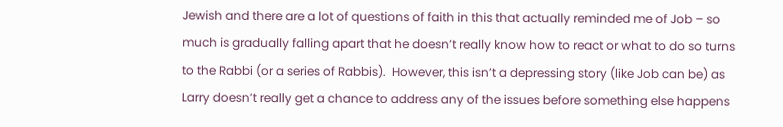Jewish and there are a lot of questions of faith in this that actually reminded me of Job – so much is gradually falling apart that he doesn’t really know how to react or what to do so turns to the Rabbi (or a series of Rabbis).  However, this isn’t a depressing story (like Job can be) as Larry doesn’t really get a chance to address any of the issues before something else happens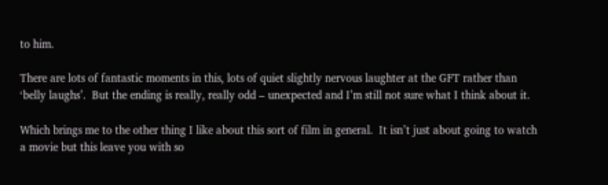to him.

There are lots of fantastic moments in this, lots of quiet slightly nervous laughter at the GFT rather than ‘belly laughs’.  But the ending is really, really odd – unexpected and I’m still not sure what I think about it.

Which brings me to the other thing I like about this sort of film in general.  It isn’t just about going to watch a movie but this leave you with so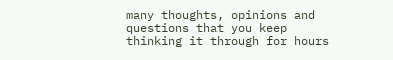many thoughts, opinions and questions that you keep thinking it through for hours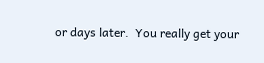or days later.  You really get your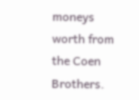moneys worth from the Coen Brothers.